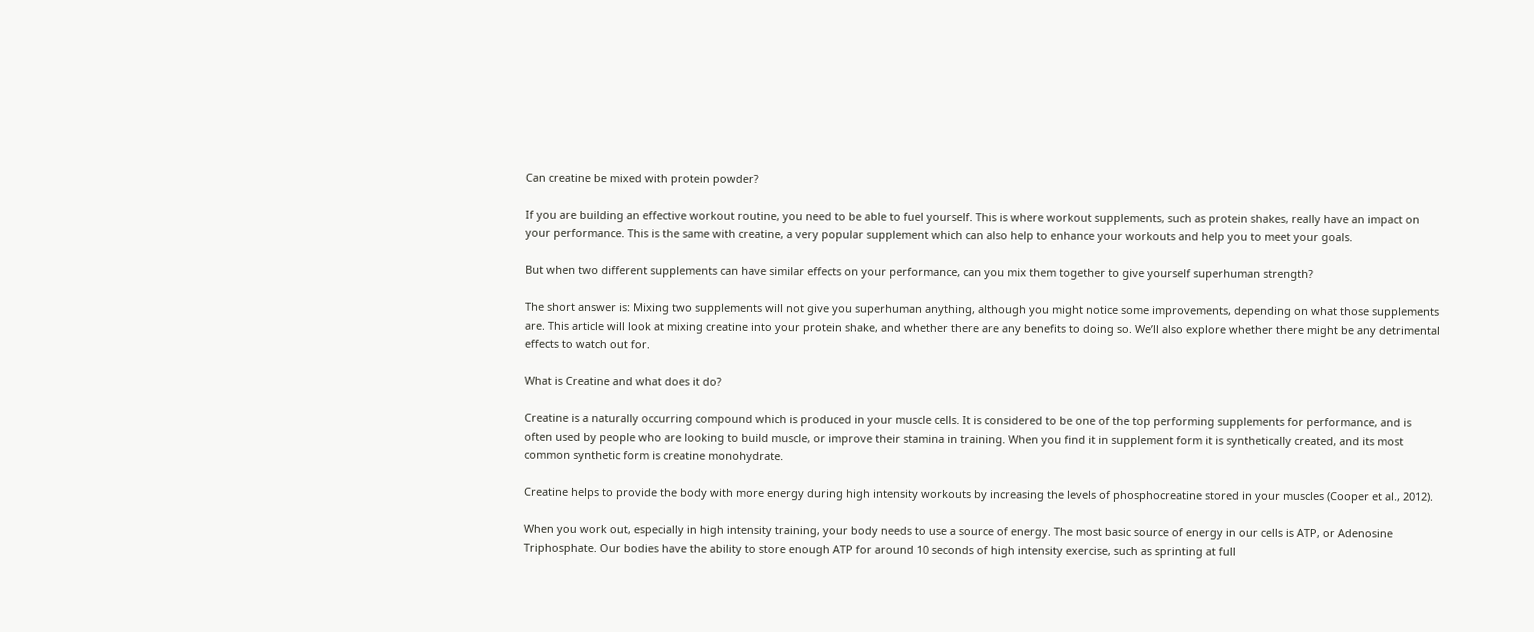Can creatine be mixed with protein powder?

If you are building an effective workout routine, you need to be able to fuel yourself. This is where workout supplements, such as protein shakes, really have an impact on your performance. This is the same with creatine, a very popular supplement which can also help to enhance your workouts and help you to meet your goals.

But when two different supplements can have similar effects on your performance, can you mix them together to give yourself superhuman strength?

The short answer is: Mixing two supplements will not give you superhuman anything, although you might notice some improvements, depending on what those supplements are. This article will look at mixing creatine into your protein shake, and whether there are any benefits to doing so. We’ll also explore whether there might be any detrimental effects to watch out for.

What is Creatine and what does it do?

Creatine is a naturally occurring compound which is produced in your muscle cells. It is considered to be one of the top performing supplements for performance, and is often used by people who are looking to build muscle, or improve their stamina in training. When you find it in supplement form it is synthetically created, and its most common synthetic form is creatine monohydrate.

Creatine helps to provide the body with more energy during high intensity workouts by increasing the levels of phosphocreatine stored in your muscles (Cooper et al., 2012).

When you work out, especially in high intensity training, your body needs to use a source of energy. The most basic source of energy in our cells is ATP, or Adenosine Triphosphate. Our bodies have the ability to store enough ATP for around 10 seconds of high intensity exercise, such as sprinting at full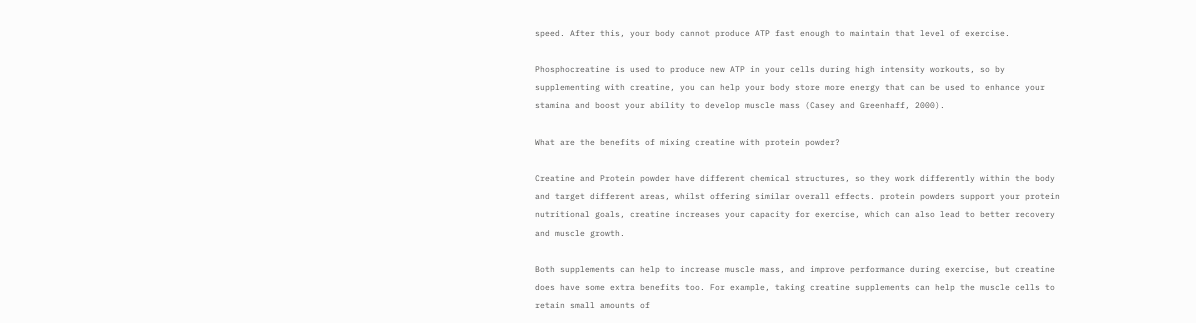speed. After this, your body cannot produce ATP fast enough to maintain that level of exercise.

Phosphocreatine is used to produce new ATP in your cells during high intensity workouts, so by supplementing with creatine, you can help your body store more energy that can be used to enhance your stamina and boost your ability to develop muscle mass (Casey and Greenhaff, 2000).

What are the benefits of mixing creatine with protein powder?

Creatine and Protein powder have different chemical structures, so they work differently within the body and target different areas, whilst offering similar overall effects. protein powders support your protein nutritional goals, creatine increases your capacity for exercise, which can also lead to better recovery and muscle growth.

Both supplements can help to increase muscle mass, and improve performance during exercise, but creatine does have some extra benefits too. For example, taking creatine supplements can help the muscle cells to retain small amounts of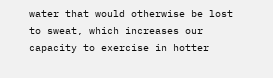water that would otherwise be lost to sweat, which increases our capacity to exercise in hotter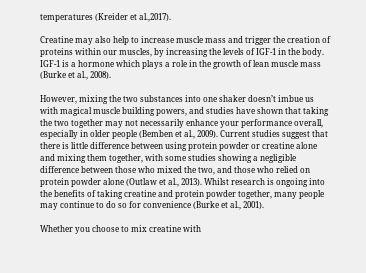temperatures (Kreider et al.,2017).

Creatine may also help to increase muscle mass and trigger the creation of proteins within our muscles, by increasing the levels of IGF-1 in the body. IGF-1 is a hormone which plays a role in the growth of lean muscle mass (Burke et al., 2008).

However, mixing the two substances into one shaker doesn’t imbue us with magical muscle building powers, and studies have shown that taking the two together may not necessarily enhance your performance overall, especially in older people (Bemben et al., 2009). Current studies suggest that there is little difference between using protein powder or creatine alone and mixing them together, with some studies showing a negligible difference between those who mixed the two, and those who relied on protein powder alone (Outlaw et al., 2013). Whilst research is ongoing into the benefits of taking creatine and protein powder together, many people may continue to do so for convenience (Burke et al., 2001).

Whether you choose to mix creatine with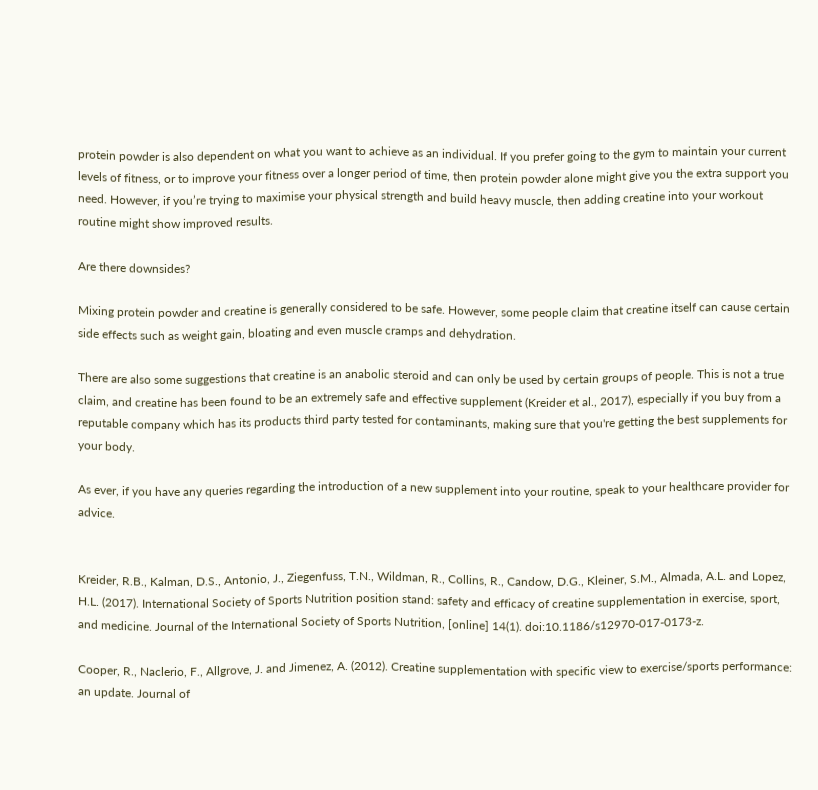protein powder is also dependent on what you want to achieve as an individual. If you prefer going to the gym to maintain your current levels of fitness, or to improve your fitness over a longer period of time, then protein powder alone might give you the extra support you need. However, if you’re trying to maximise your physical strength and build heavy muscle, then adding creatine into your workout routine might show improved results.

Are there downsides?

Mixing protein powder and creatine is generally considered to be safe. However, some people claim that creatine itself can cause certain side effects such as weight gain, bloating and even muscle cramps and dehydration.

There are also some suggestions that creatine is an anabolic steroid and can only be used by certain groups of people. This is not a true claim, and creatine has been found to be an extremely safe and effective supplement (Kreider et al., 2017), especially if you buy from a reputable company which has its products third party tested for contaminants, making sure that you're getting the best supplements for your body.

As ever, if you have any queries regarding the introduction of a new supplement into your routine, speak to your healthcare provider for advice.


Kreider, R.B., Kalman, D.S., Antonio, J., Ziegenfuss, T.N., Wildman, R., Collins, R., Candow, D.G., Kleiner, S.M., Almada, A.L. and Lopez, H.L. (2017). International Society of Sports Nutrition position stand: safety and efficacy of creatine supplementation in exercise, sport, and medicine. Journal of the International Society of Sports Nutrition, [online] 14(1). doi:10.1186/s12970-017-0173-z.

Cooper, R., Naclerio, F., Allgrove, J. and Jimenez, A. (2012). Creatine supplementation with specific view to exercise/sports performance: an update. Journal of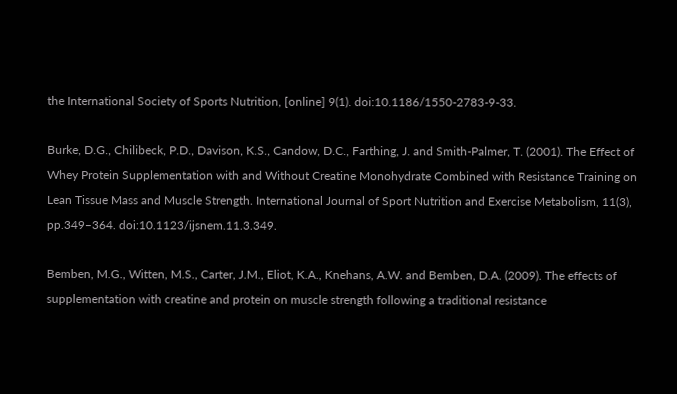the International Society of Sports Nutrition, [online] 9(1). doi:10.1186/1550-2783-9-33.

Burke, D.G., Chilibeck, P.D., Davison, K.S., Candow, D.C., Farthing, J. and Smith-Palmer, T. (2001). The Effect of Whey Protein Supplementation with and Without Creatine Monohydrate Combined with Resistance Training on Lean Tissue Mass and Muscle Strength. International Journal of Sport Nutrition and Exercise Metabolism, 11(3), pp.349–364. doi:10.1123/ijsnem.11.3.349.

Bemben, M.G., Witten, M.S., Carter, J.M., Eliot, K.A., Knehans, A.W. and Bemben, D.A. (2009). The effects of supplementation with creatine and protein on muscle strength following a traditional resistance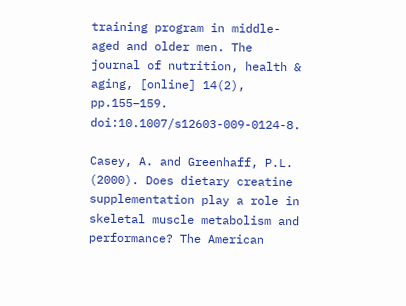training program in middle-aged and older men. The journal of nutrition, health & aging, [online] 14(2), pp.155–159. doi:10.1007/s12603-009-0124-8.

Casey, A. and Greenhaff, P.L. (2000). Does dietary creatine supplementation play a role in skeletal muscle metabolism and performance? The American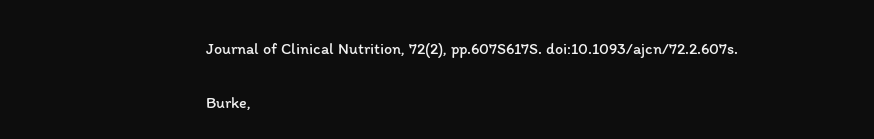Journal of Clinical Nutrition, 72(2), pp.607S617S. doi:10.1093/ajcn/72.2.607s.

Burke,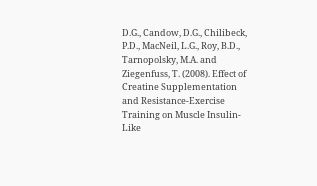D.G., Candow, D.G., Chilibeck, P.D., MacNeil, L.G., Roy, B.D., Tarnopolsky, M.A. and Ziegenfuss, T. (2008). Effect of Creatine Supplementation and Resistance-Exercise Training on Muscle Insulin-Like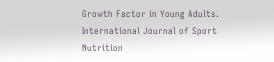Growth Factor in Young Adults. International Journal of Sport Nutrition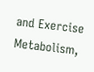and Exercise Metabolism,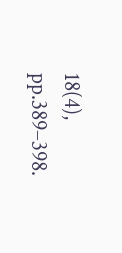18(4), pp.389–398.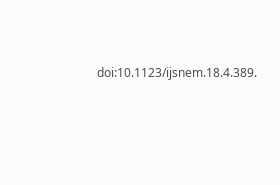doi:10.1123/ijsnem.18.4.389.